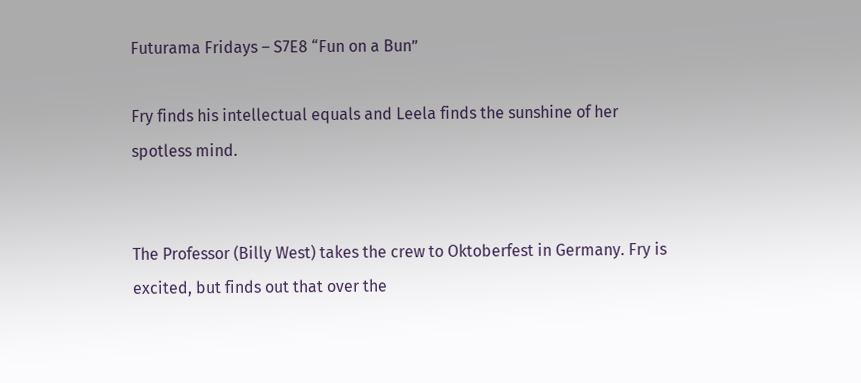Futurama Fridays – S7E8 “Fun on a Bun”

Fry finds his intellectual equals and Leela finds the sunshine of her spotless mind.


The Professor (Billy West) takes the crew to Oktoberfest in Germany. Fry is excited, but finds out that over the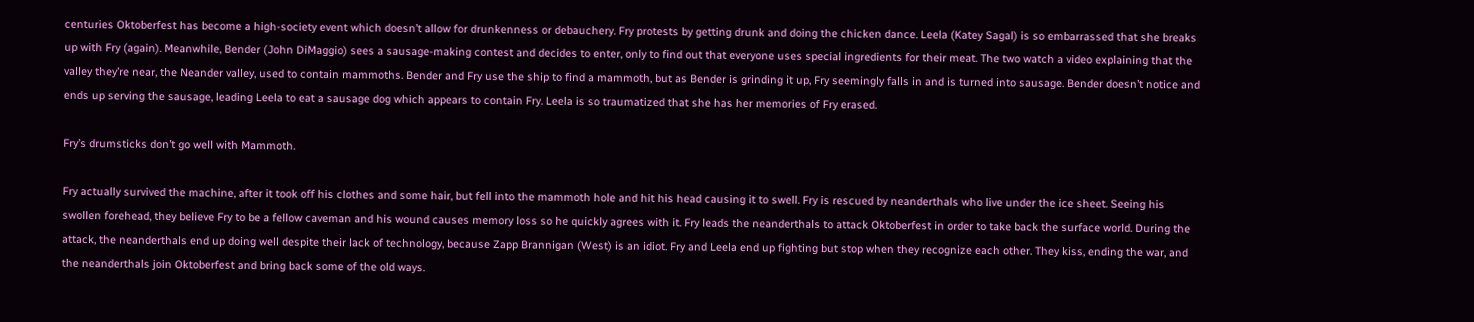centuries Oktoberfest has become a high-society event which doesn’t allow for drunkenness or debauchery. Fry protests by getting drunk and doing the chicken dance. Leela (Katey Sagal) is so embarrassed that she breaks up with Fry (again). Meanwhile, Bender (John DiMaggio) sees a sausage-making contest and decides to enter, only to find out that everyone uses special ingredients for their meat. The two watch a video explaining that the valley they’re near, the Neander valley, used to contain mammoths. Bender and Fry use the ship to find a mammoth, but as Bender is grinding it up, Fry seemingly falls in and is turned into sausage. Bender doesn’t notice and ends up serving the sausage, leading Leela to eat a sausage dog which appears to contain Fry. Leela is so traumatized that she has her memories of Fry erased.

Fry’s drumsticks don’t go well with Mammoth.

Fry actually survived the machine, after it took off his clothes and some hair, but fell into the mammoth hole and hit his head causing it to swell. Fry is rescued by neanderthals who live under the ice sheet. Seeing his swollen forehead, they believe Fry to be a fellow caveman and his wound causes memory loss so he quickly agrees with it. Fry leads the neanderthals to attack Oktoberfest in order to take back the surface world. During the attack, the neanderthals end up doing well despite their lack of technology, because Zapp Brannigan (West) is an idiot. Fry and Leela end up fighting but stop when they recognize each other. They kiss, ending the war, and the neanderthals join Oktoberfest and bring back some of the old ways.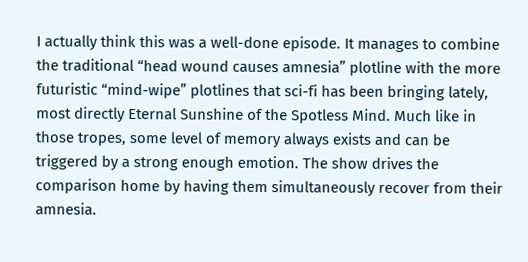I actually think this was a well-done episode. It manages to combine the traditional “head wound causes amnesia” plotline with the more futuristic “mind-wipe” plotlines that sci-fi has been bringing lately, most directly Eternal Sunshine of the Spotless Mind. Much like in those tropes, some level of memory always exists and can be triggered by a strong enough emotion. The show drives the comparison home by having them simultaneously recover from their amnesia.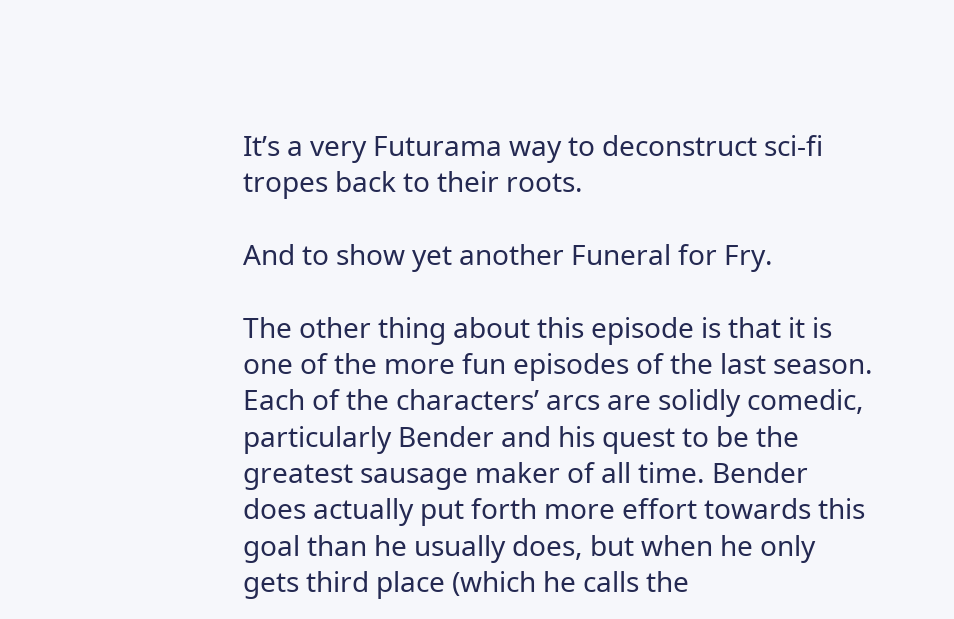It’s a very Futurama way to deconstruct sci-fi tropes back to their roots.

And to show yet another Funeral for Fry.

The other thing about this episode is that it is one of the more fun episodes of the last season. Each of the characters’ arcs are solidly comedic, particularly Bender and his quest to be the greatest sausage maker of all time. Bender does actually put forth more effort towards this goal than he usually does, but when he only gets third place (which he calls the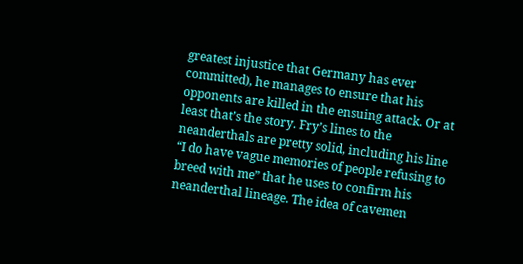greatest injustice that Germany has ever committed), he manages to ensure that his opponents are killed in the ensuing attack. Or at least that’s the story. Fry’s lines to the neanderthals are pretty solid, including his line “I do have vague memories of people refusing to breed with me” that he uses to confirm his neanderthal lineage. The idea of cavemen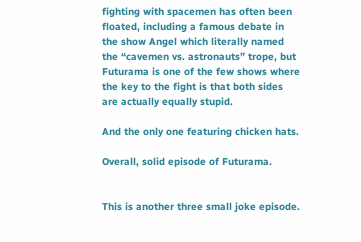fighting with spacemen has often been floated, including a famous debate in the show Angel which literally named the “cavemen vs. astronauts” trope, but Futurama is one of the few shows where the key to the fight is that both sides are actually equally stupid.

And the only one featuring chicken hats.

Overall, solid episode of Futurama.


This is another three small joke episode.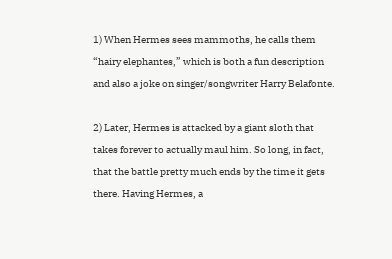1) When Hermes sees mammoths, he calls them “hairy elephantes,” which is both a fun description and also a joke on singer/songwriter Harry Belafonte.

2) Later, Hermes is attacked by a giant sloth that takes forever to actually maul him. So long, in fact, that the battle pretty much ends by the time it gets there. Having Hermes, a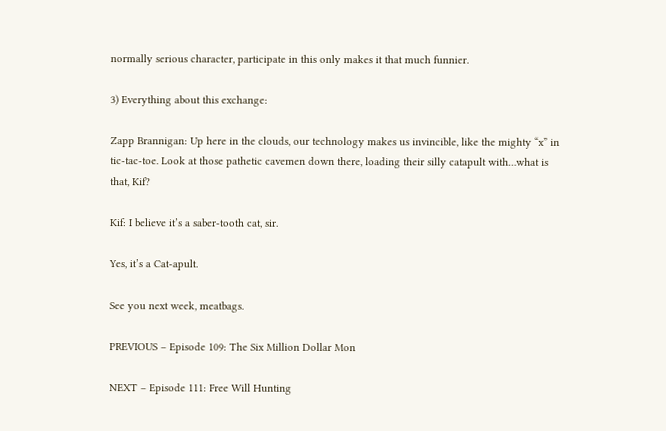normally serious character, participate in this only makes it that much funnier.

3) Everything about this exchange:

Zapp Brannigan: Up here in the clouds, our technology makes us invincible, like the mighty “x” in tic-tac-toe. Look at those pathetic cavemen down there, loading their silly catapult with…what is that, Kif?

Kif: I believe it’s a saber-tooth cat, sir.

Yes, it’s a Cat-apult.

See you next week, meatbags.

PREVIOUS – Episode 109: The Six Million Dollar Mon

NEXT – Episode 111: Free Will Hunting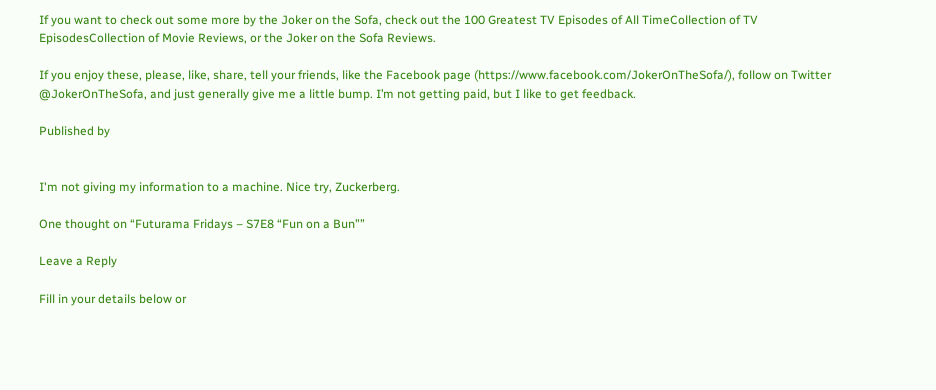If you want to check out some more by the Joker on the Sofa, check out the 100 Greatest TV Episodes of All TimeCollection of TV EpisodesCollection of Movie Reviews, or the Joker on the Sofa Reviews.

If you enjoy these, please, like, share, tell your friends, like the Facebook page (https://www.facebook.com/JokerOnTheSofa/), follow on Twitter @JokerOnTheSofa, and just generally give me a little bump. I’m not getting paid, but I like to get feedback.

Published by


I'm not giving my information to a machine. Nice try, Zuckerberg.

One thought on “Futurama Fridays – S7E8 “Fun on a Bun””

Leave a Reply

Fill in your details below or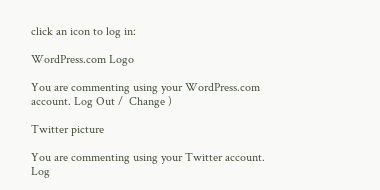click an icon to log in:

WordPress.com Logo

You are commenting using your WordPress.com account. Log Out /  Change )

Twitter picture

You are commenting using your Twitter account. Log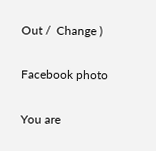Out /  Change )

Facebook photo

You are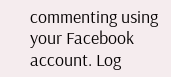commenting using your Facebook account. Log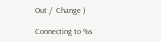Out /  Change )

Connecting to %s